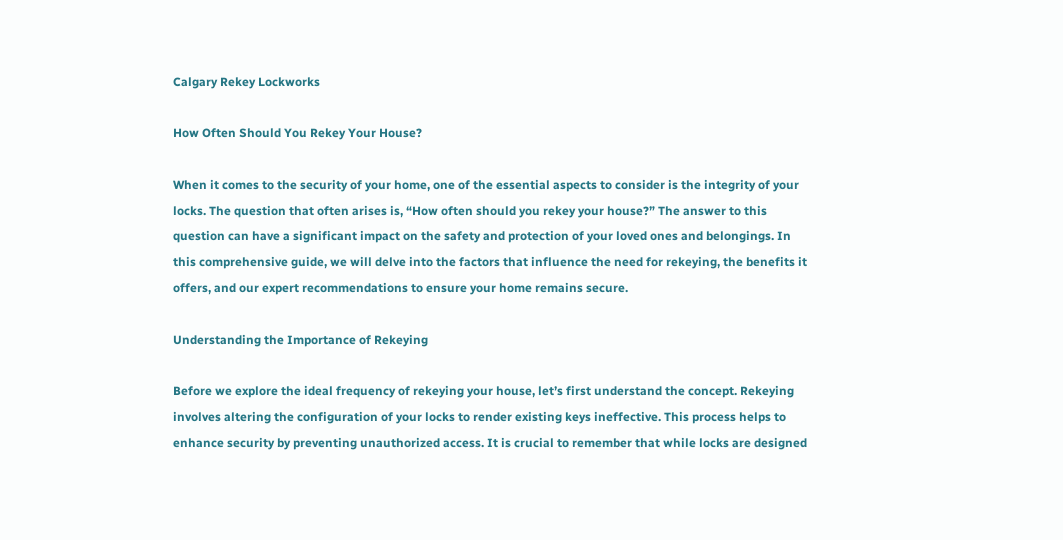Calgary Rekey Lockworks

How Often Should You Rekey Your House?

When it comes to the security of your home, one of the essential aspects to consider is the integrity of your locks. The question that often arises is, “How often should you rekey your house?” The answer to this question can have a significant impact on the safety and protection of your loved ones and belongings. In this comprehensive guide, we will delve into the factors that influence the need for rekeying, the benefits it offers, and our expert recommendations to ensure your home remains secure.

Understanding the Importance of Rekeying

Before we explore the ideal frequency of rekeying your house, let’s first understand the concept. Rekeying involves altering the configuration of your locks to render existing keys ineffective. This process helps to enhance security by preventing unauthorized access. It is crucial to remember that while locks are designed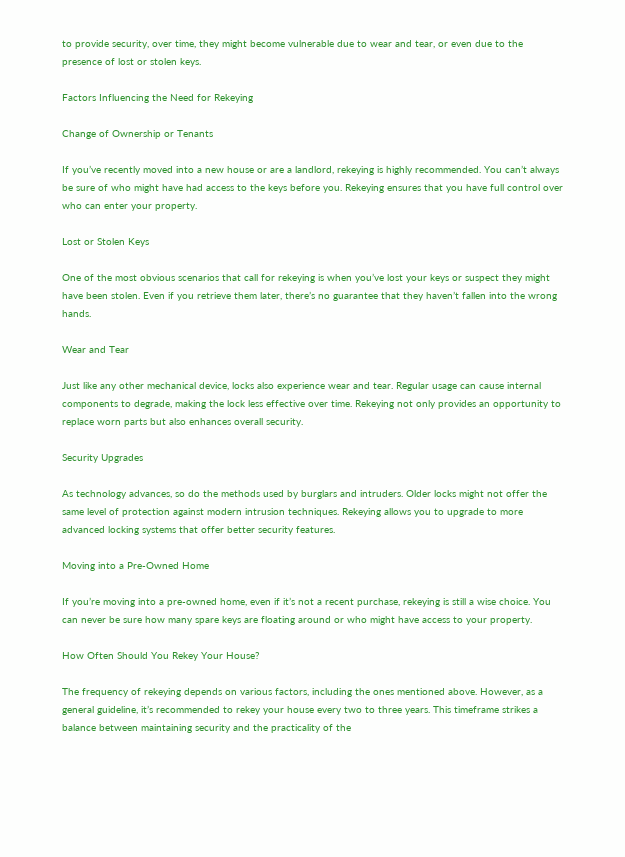to provide security, over time, they might become vulnerable due to wear and tear, or even due to the presence of lost or stolen keys.

Factors Influencing the Need for Rekeying

Change of Ownership or Tenants

If you’ve recently moved into a new house or are a landlord, rekeying is highly recommended. You can’t always be sure of who might have had access to the keys before you. Rekeying ensures that you have full control over who can enter your property.

Lost or Stolen Keys

One of the most obvious scenarios that call for rekeying is when you’ve lost your keys or suspect they might have been stolen. Even if you retrieve them later, there’s no guarantee that they haven’t fallen into the wrong hands.

Wear and Tear

Just like any other mechanical device, locks also experience wear and tear. Regular usage can cause internal components to degrade, making the lock less effective over time. Rekeying not only provides an opportunity to replace worn parts but also enhances overall security.

Security Upgrades

As technology advances, so do the methods used by burglars and intruders. Older locks might not offer the same level of protection against modern intrusion techniques. Rekeying allows you to upgrade to more advanced locking systems that offer better security features.

Moving into a Pre-Owned Home

If you’re moving into a pre-owned home, even if it’s not a recent purchase, rekeying is still a wise choice. You can never be sure how many spare keys are floating around or who might have access to your property.

How Often Should You Rekey Your House?

The frequency of rekeying depends on various factors, including the ones mentioned above. However, as a general guideline, it’s recommended to rekey your house every two to three years. This timeframe strikes a balance between maintaining security and the practicality of the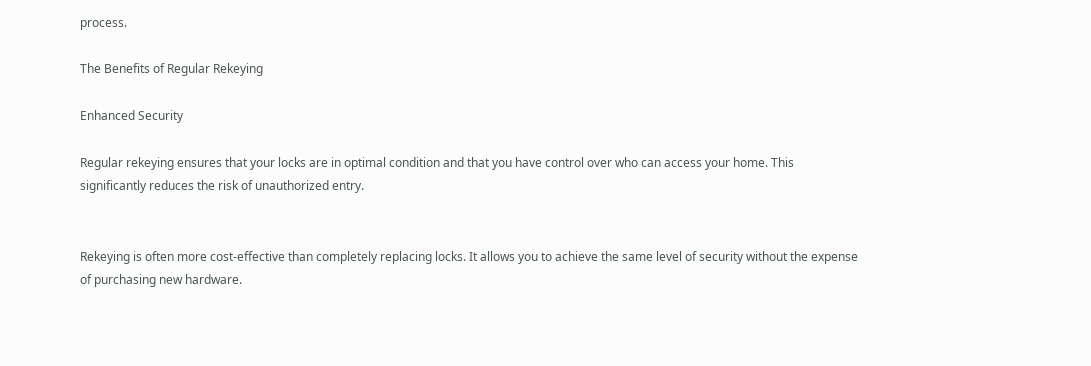process.

The Benefits of Regular Rekeying

Enhanced Security

Regular rekeying ensures that your locks are in optimal condition and that you have control over who can access your home. This significantly reduces the risk of unauthorized entry.


Rekeying is often more cost-effective than completely replacing locks. It allows you to achieve the same level of security without the expense of purchasing new hardware.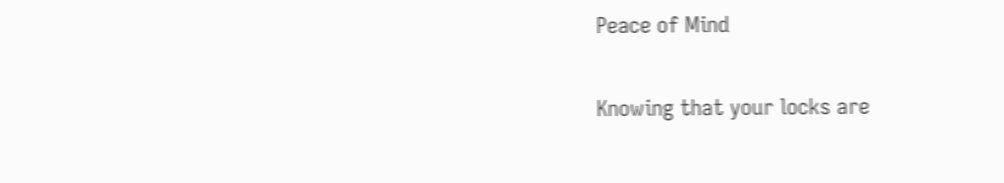Peace of Mind

Knowing that your locks are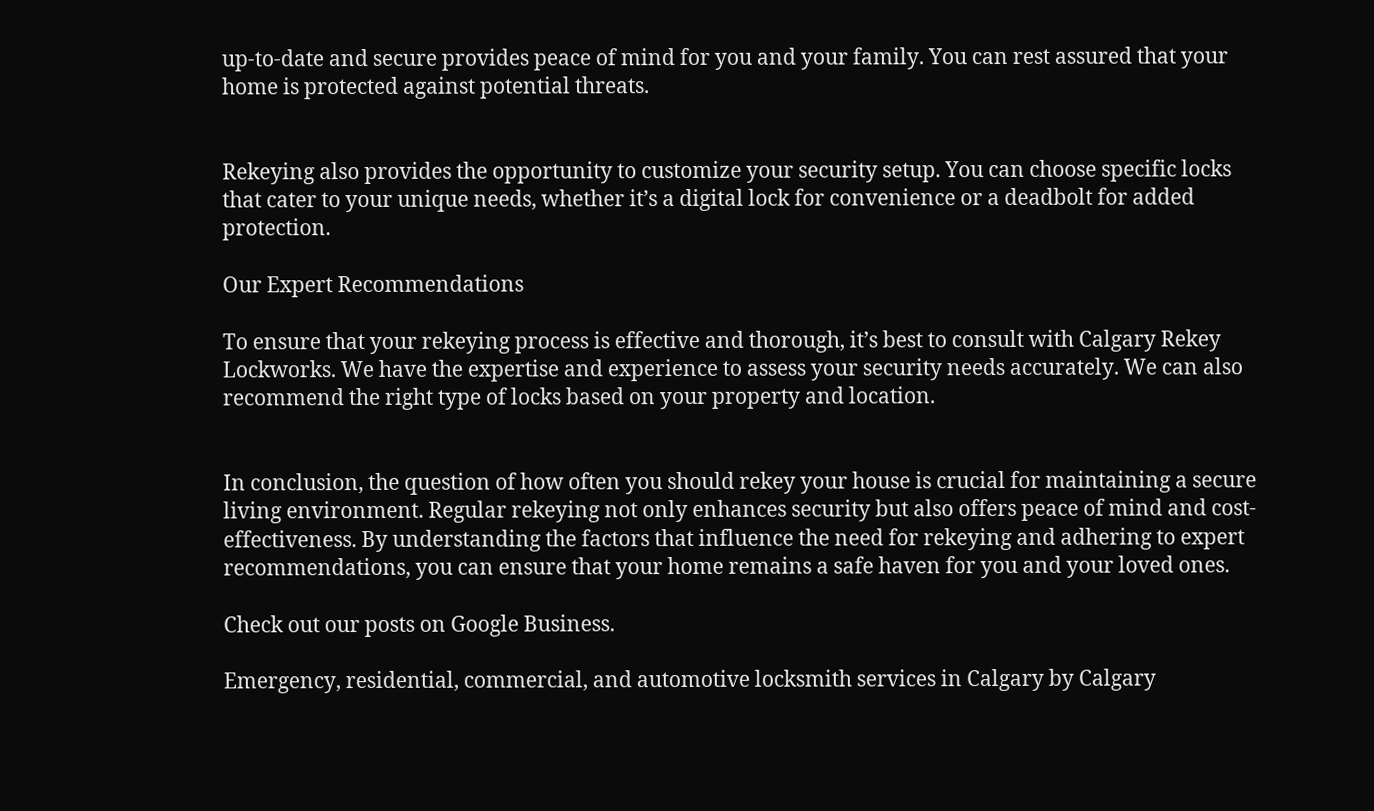up-to-date and secure provides peace of mind for you and your family. You can rest assured that your home is protected against potential threats.


Rekeying also provides the opportunity to customize your security setup. You can choose specific locks that cater to your unique needs, whether it’s a digital lock for convenience or a deadbolt for added protection.

Our Expert Recommendations

To ensure that your rekeying process is effective and thorough, it’s best to consult with Calgary Rekey Lockworks. We have the expertise and experience to assess your security needs accurately. We can also recommend the right type of locks based on your property and location.


In conclusion, the question of how often you should rekey your house is crucial for maintaining a secure living environment. Regular rekeying not only enhances security but also offers peace of mind and cost-effectiveness. By understanding the factors that influence the need for rekeying and adhering to expert recommendations, you can ensure that your home remains a safe haven for you and your loved ones.

Check out our posts on Google Business.

Emergency, residential, commercial, and automotive locksmith services in Calgary by Calgary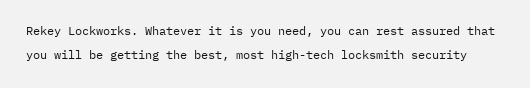Rekey Lockworks. Whatever it is you need, you can rest assured that you will be getting the best, most high-tech locksmith security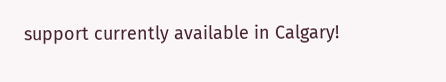support currently available in Calgary!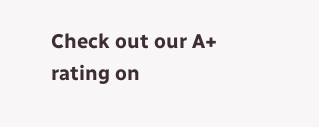Check out our A+ rating on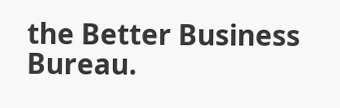the Better Business Bureau.